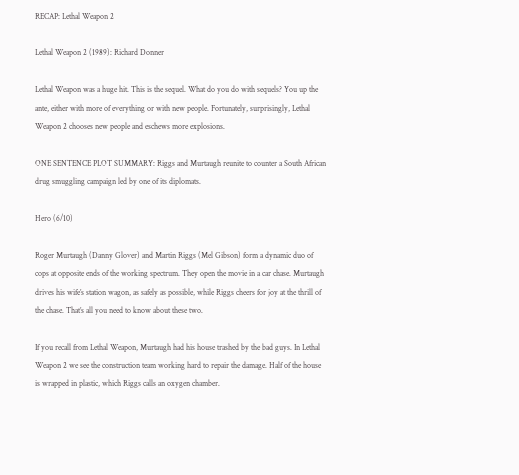RECAP: Lethal Weapon 2

Lethal Weapon 2 (1989): Richard Donner

Lethal Weapon was a huge hit. This is the sequel. What do you do with sequels? You up the ante, either with more of everything or with new people. Fortunately, surprisingly, Lethal Weapon 2 chooses new people and eschews more explosions.

ONE SENTENCE PLOT SUMMARY: Riggs and Murtaugh reunite to counter a South African drug smuggling campaign led by one of its diplomats.

Hero (6/10)

Roger Murtaugh (Danny Glover) and Martin Riggs (Mel Gibson) form a dynamic duo of cops at opposite ends of the working spectrum. They open the movie in a car chase. Murtaugh drives his wife’s station wagon, as safely as possible, while Riggs cheers for joy at the thrill of the chase. That’s all you need to know about these two.

If you recall from Lethal Weapon, Murtaugh had his house trashed by the bad guys. In Lethal Weapon 2 we see the construction team working hard to repair the damage. Half of the house is wrapped in plastic, which Riggs calls an oxygen chamber.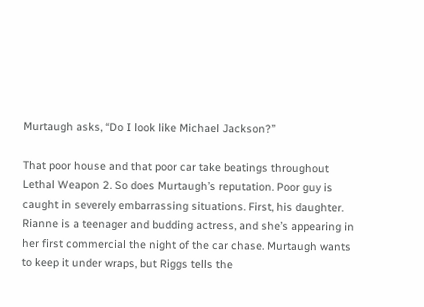Murtaugh asks, “Do I look like Michael Jackson?”

That poor house and that poor car take beatings throughout Lethal Weapon 2. So does Murtaugh’s reputation. Poor guy is caught in severely embarrassing situations. First, his daughter. Rianne is a teenager and budding actress, and she’s appearing in her first commercial the night of the car chase. Murtaugh wants to keep it under wraps, but Riggs tells the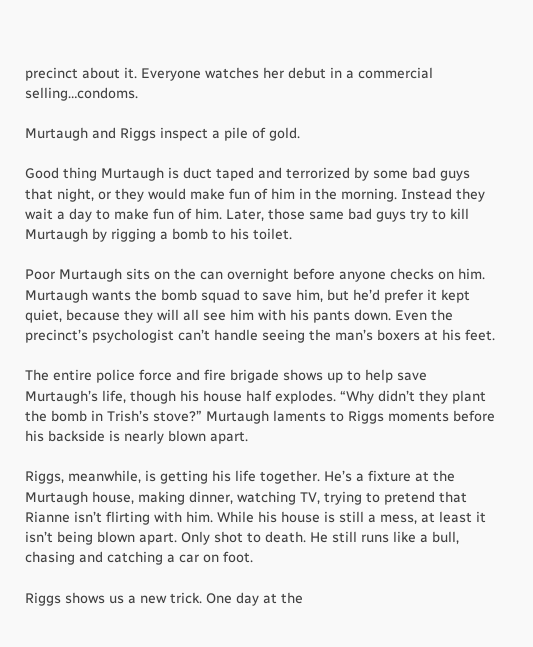precinct about it. Everyone watches her debut in a commercial selling…condoms.

Murtaugh and Riggs inspect a pile of gold.

Good thing Murtaugh is duct taped and terrorized by some bad guys that night, or they would make fun of him in the morning. Instead they wait a day to make fun of him. Later, those same bad guys try to kill Murtaugh by rigging a bomb to his toilet.

Poor Murtaugh sits on the can overnight before anyone checks on him. Murtaugh wants the bomb squad to save him, but he’d prefer it kept quiet, because they will all see him with his pants down. Even the precinct’s psychologist can’t handle seeing the man’s boxers at his feet.

The entire police force and fire brigade shows up to help save Murtaugh’s life, though his house half explodes. “Why didn’t they plant the bomb in Trish’s stove?” Murtaugh laments to Riggs moments before his backside is nearly blown apart.

Riggs, meanwhile, is getting his life together. He’s a fixture at the Murtaugh house, making dinner, watching TV, trying to pretend that Rianne isn’t flirting with him. While his house is still a mess, at least it isn’t being blown apart. Only shot to death. He still runs like a bull, chasing and catching a car on foot.

Riggs shows us a new trick. One day at the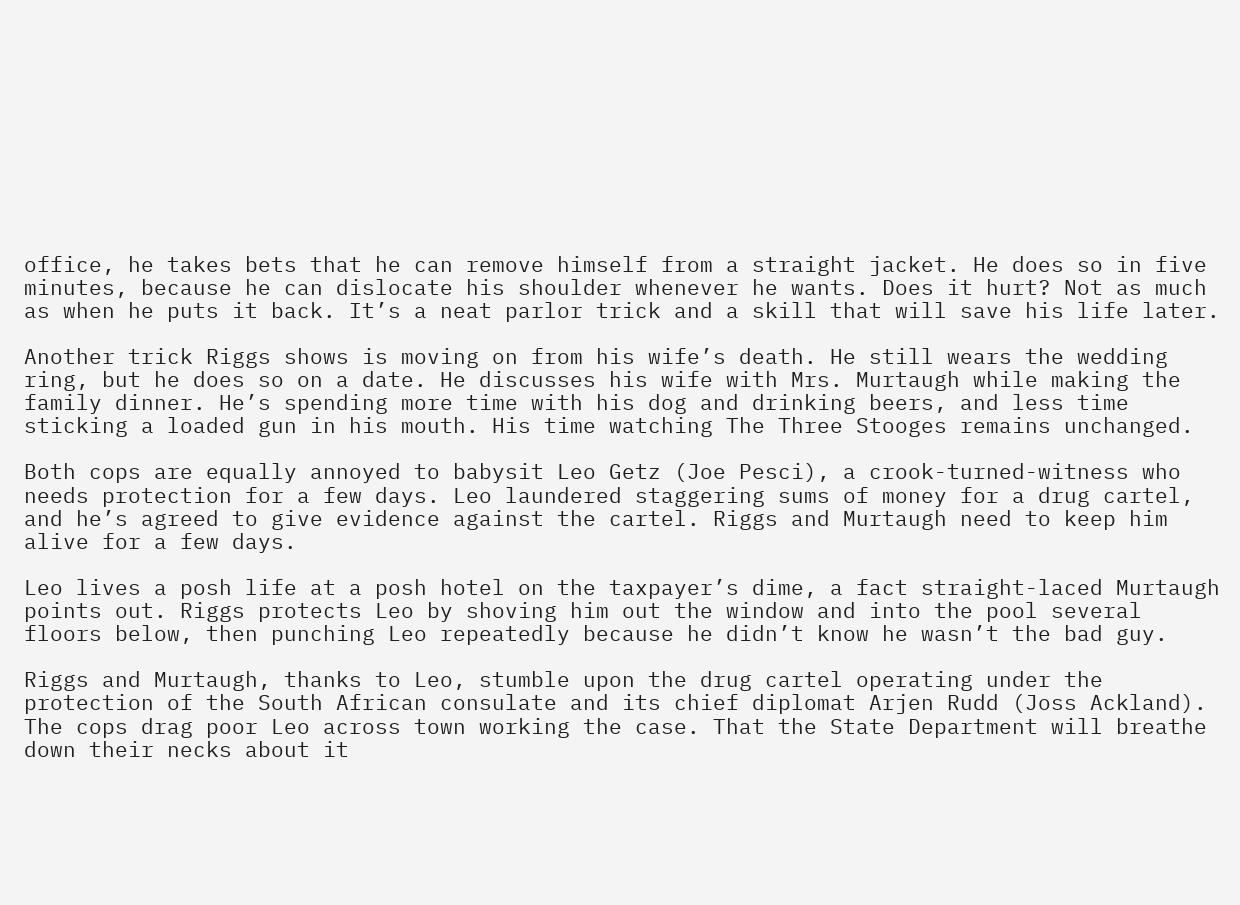office, he takes bets that he can remove himself from a straight jacket. He does so in five minutes, because he can dislocate his shoulder whenever he wants. Does it hurt? Not as much as when he puts it back. It’s a neat parlor trick and a skill that will save his life later.

Another trick Riggs shows is moving on from his wife’s death. He still wears the wedding ring, but he does so on a date. He discusses his wife with Mrs. Murtaugh while making the family dinner. He’s spending more time with his dog and drinking beers, and less time sticking a loaded gun in his mouth. His time watching The Three Stooges remains unchanged.

Both cops are equally annoyed to babysit Leo Getz (Joe Pesci), a crook-turned-witness who needs protection for a few days. Leo laundered staggering sums of money for a drug cartel, and he’s agreed to give evidence against the cartel. Riggs and Murtaugh need to keep him alive for a few days.

Leo lives a posh life at a posh hotel on the taxpayer’s dime, a fact straight-laced Murtaugh points out. Riggs protects Leo by shoving him out the window and into the pool several floors below, then punching Leo repeatedly because he didn’t know he wasn’t the bad guy.

Riggs and Murtaugh, thanks to Leo, stumble upon the drug cartel operating under the protection of the South African consulate and its chief diplomat Arjen Rudd (Joss Ackland). The cops drag poor Leo across town working the case. That the State Department will breathe down their necks about it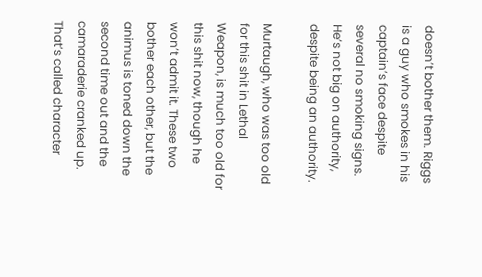doesn’t bother them. Riggs is a guy who smokes in his captain’s face despite several no smoking signs. He’s not big on authority, despite being an authority.

Murtaugh, who was too old for this shit in Lethal Weapon, is much too old for this shit now, though he won’t admit it. These two bother each other, but the animus is toned down the second time out and the camaraderie cranked up. That’s called character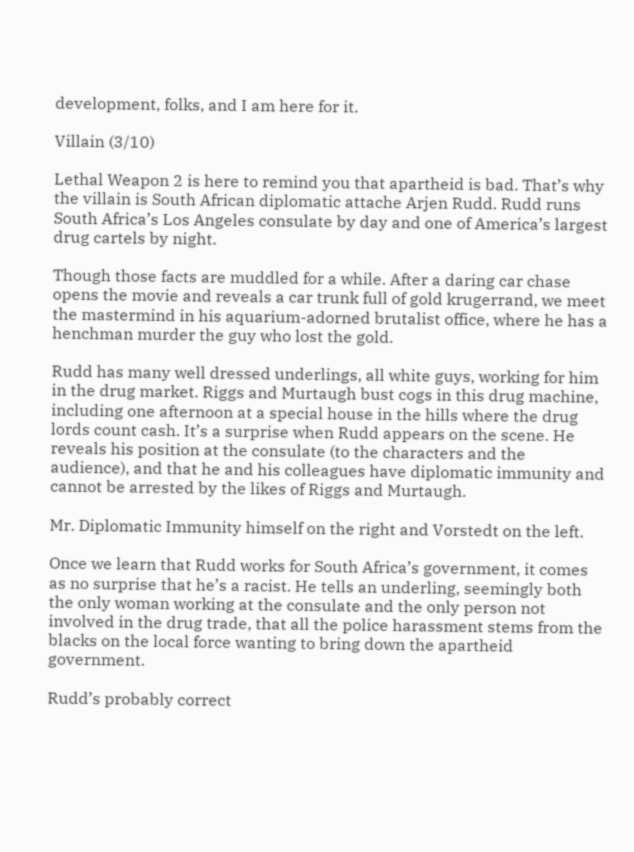development, folks, and I am here for it.

Villain (3/10)

Lethal Weapon 2 is here to remind you that apartheid is bad. That’s why the villain is South African diplomatic attache Arjen Rudd. Rudd runs South Africa’s Los Angeles consulate by day and one of America’s largest drug cartels by night.

Though those facts are muddled for a while. After a daring car chase opens the movie and reveals a car trunk full of gold krugerrand, we meet the mastermind in his aquarium-adorned brutalist office, where he has a henchman murder the guy who lost the gold.

Rudd has many well dressed underlings, all white guys, working for him in the drug market. Riggs and Murtaugh bust cogs in this drug machine, including one afternoon at a special house in the hills where the drug lords count cash. It’s a surprise when Rudd appears on the scene. He reveals his position at the consulate (to the characters and the audience), and that he and his colleagues have diplomatic immunity and cannot be arrested by the likes of Riggs and Murtaugh.

Mr. Diplomatic Immunity himself on the right and Vorstedt on the left.

Once we learn that Rudd works for South Africa’s government, it comes as no surprise that he’s a racist. He tells an underling, seemingly both the only woman working at the consulate and the only person not involved in the drug trade, that all the police harassment stems from the blacks on the local force wanting to bring down the apartheid government.

Rudd’s probably correct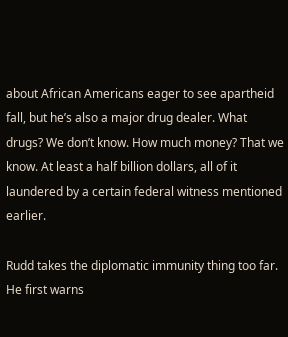about African Americans eager to see apartheid fall, but he’s also a major drug dealer. What drugs? We don’t know. How much money? That we know. At least a half billion dollars, all of it laundered by a certain federal witness mentioned earlier.

Rudd takes the diplomatic immunity thing too far. He first warns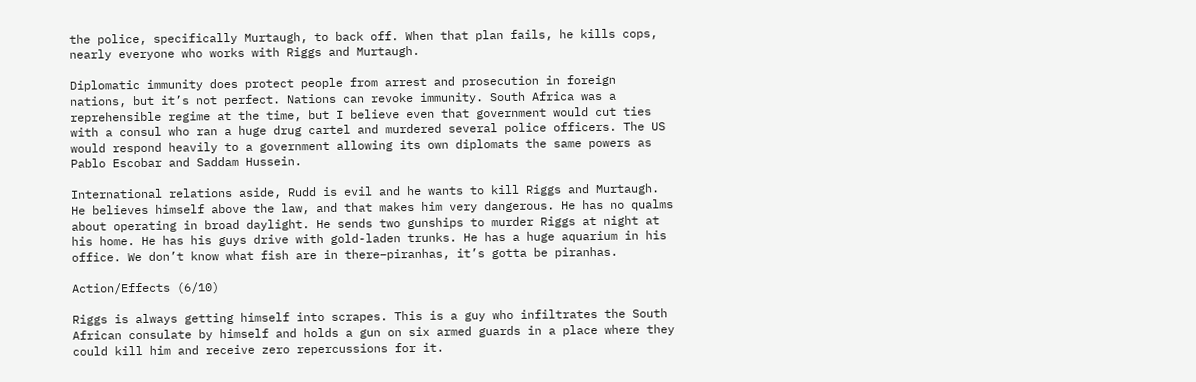the police, specifically Murtaugh, to back off. When that plan fails, he kills cops, nearly everyone who works with Riggs and Murtaugh.

Diplomatic immunity does protect people from arrest and prosecution in foreign nations, but it’s not perfect. Nations can revoke immunity. South Africa was a reprehensible regime at the time, but I believe even that government would cut ties with a consul who ran a huge drug cartel and murdered several police officers. The US would respond heavily to a government allowing its own diplomats the same powers as Pablo Escobar and Saddam Hussein.

International relations aside, Rudd is evil and he wants to kill Riggs and Murtaugh. He believes himself above the law, and that makes him very dangerous. He has no qualms about operating in broad daylight. He sends two gunships to murder Riggs at night at his home. He has his guys drive with gold-laden trunks. He has a huge aquarium in his office. We don’t know what fish are in there–piranhas, it’s gotta be piranhas.

Action/Effects (6/10)

Riggs is always getting himself into scrapes. This is a guy who infiltrates the South African consulate by himself and holds a gun on six armed guards in a place where they could kill him and receive zero repercussions for it.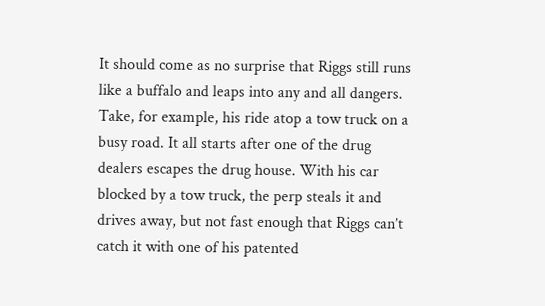It should come as no surprise that Riggs still runs like a buffalo and leaps into any and all dangers. Take, for example, his ride atop a tow truck on a busy road. It all starts after one of the drug dealers escapes the drug house. With his car blocked by a tow truck, the perp steals it and drives away, but not fast enough that Riggs can’t catch it with one of his patented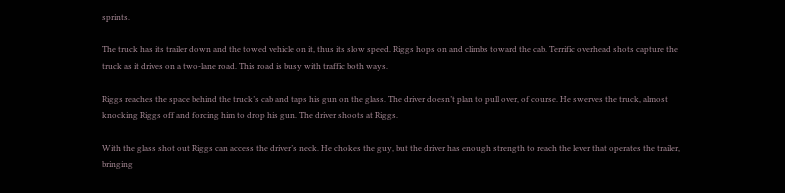sprints.

The truck has its trailer down and the towed vehicle on it, thus its slow speed. Riggs hops on and climbs toward the cab. Terrific overhead shots capture the truck as it drives on a two-lane road. This road is busy with traffic both ways.

Riggs reaches the space behind the truck’s cab and taps his gun on the glass. The driver doesn’t plan to pull over, of course. He swerves the truck, almost knocking Riggs off and forcing him to drop his gun. The driver shoots at Riggs.

With the glass shot out Riggs can access the driver’s neck. He chokes the guy, but the driver has enough strength to reach the lever that operates the trailer, bringing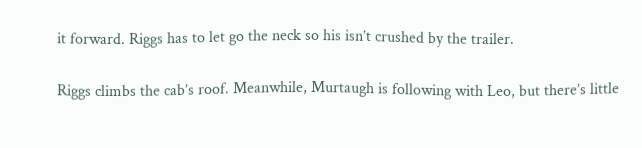it forward. Riggs has to let go the neck so his isn’t crushed by the trailer.

Riggs climbs the cab’s roof. Meanwhile, Murtaugh is following with Leo, but there’s little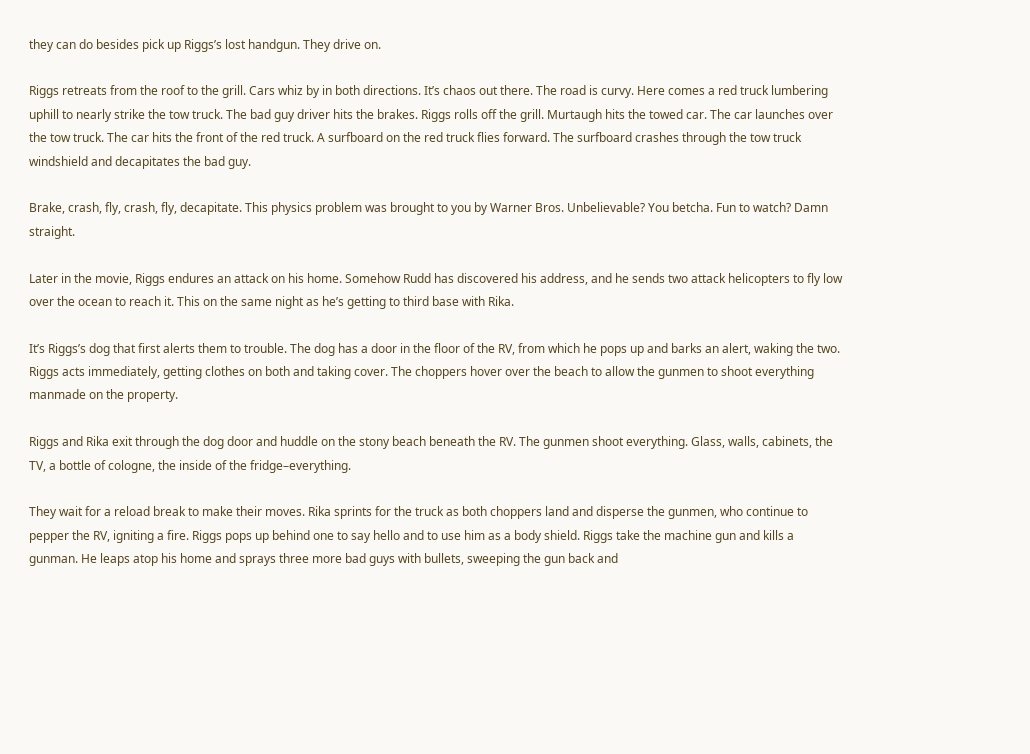they can do besides pick up Riggs’s lost handgun. They drive on.

Riggs retreats from the roof to the grill. Cars whiz by in both directions. It’s chaos out there. The road is curvy. Here comes a red truck lumbering uphill to nearly strike the tow truck. The bad guy driver hits the brakes. Riggs rolls off the grill. Murtaugh hits the towed car. The car launches over the tow truck. The car hits the front of the red truck. A surfboard on the red truck flies forward. The surfboard crashes through the tow truck windshield and decapitates the bad guy.

Brake, crash, fly, crash, fly, decapitate. This physics problem was brought to you by Warner Bros. Unbelievable? You betcha. Fun to watch? Damn straight.

Later in the movie, Riggs endures an attack on his home. Somehow Rudd has discovered his address, and he sends two attack helicopters to fly low over the ocean to reach it. This on the same night as he’s getting to third base with Rika.

It’s Riggs’s dog that first alerts them to trouble. The dog has a door in the floor of the RV, from which he pops up and barks an alert, waking the two. Riggs acts immediately, getting clothes on both and taking cover. The choppers hover over the beach to allow the gunmen to shoot everything manmade on the property.

Riggs and Rika exit through the dog door and huddle on the stony beach beneath the RV. The gunmen shoot everything. Glass, walls, cabinets, the TV, a bottle of cologne, the inside of the fridge–everything.

They wait for a reload break to make their moves. Rika sprints for the truck as both choppers land and disperse the gunmen, who continue to pepper the RV, igniting a fire. Riggs pops up behind one to say hello and to use him as a body shield. Riggs take the machine gun and kills a gunman. He leaps atop his home and sprays three more bad guys with bullets, sweeping the gun back and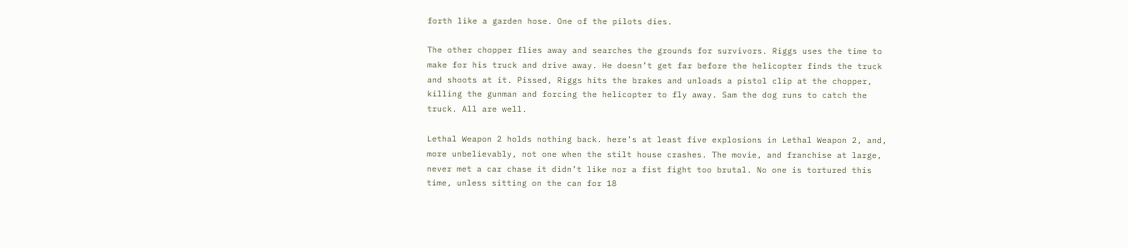forth like a garden hose. One of the pilots dies.

The other chopper flies away and searches the grounds for survivors. Riggs uses the time to make for his truck and drive away. He doesn’t get far before the helicopter finds the truck and shoots at it. Pissed, Riggs hits the brakes and unloads a pistol clip at the chopper, killing the gunman and forcing the helicopter to fly away. Sam the dog runs to catch the truck. All are well.

Lethal Weapon 2 holds nothing back. here’s at least five explosions in Lethal Weapon 2, and, more unbelievably, not one when the stilt house crashes. The movie, and franchise at large, never met a car chase it didn’t like nor a fist fight too brutal. No one is tortured this time, unless sitting on the can for 18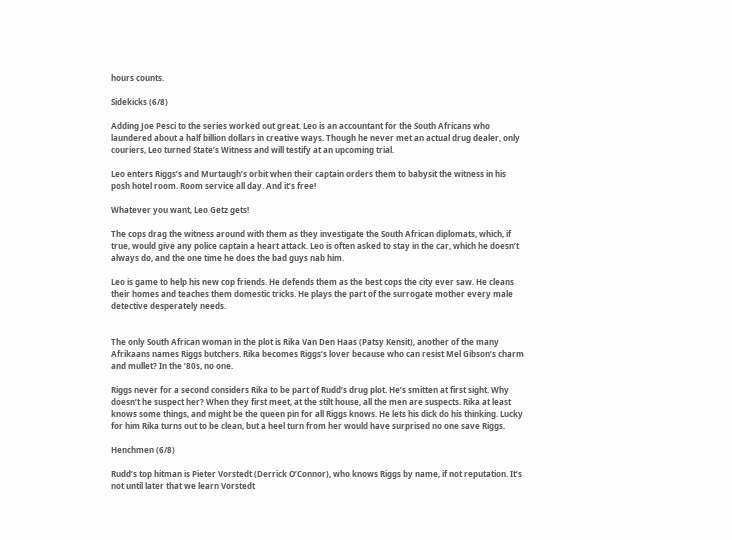hours counts.

Sidekicks (6/8)

Adding Joe Pesci to the series worked out great. Leo is an accountant for the South Africans who laundered about a half billion dollars in creative ways. Though he never met an actual drug dealer, only couriers, Leo turned State’s Witness and will testify at an upcoming trial.

Leo enters Riggs’s and Murtaugh’s orbit when their captain orders them to babysit the witness in his posh hotel room. Room service all day. And it’s free!

Whatever you want, Leo Getz gets!

The cops drag the witness around with them as they investigate the South African diplomats, which, if true, would give any police captain a heart attack. Leo is often asked to stay in the car, which he doesn’t always do, and the one time he does the bad guys nab him.

Leo is game to help his new cop friends. He defends them as the best cops the city ever saw. He cleans their homes and teaches them domestic tricks. He plays the part of the surrogate mother every male detective desperately needs.


The only South African woman in the plot is Rika Van Den Haas (Patsy Kensit), another of the many Afrikaans names Riggs butchers. Rika becomes Riggs’s lover because who can resist Mel Gibson’s charm and mullet? In the ’80s, no one.

Riggs never for a second considers Rika to be part of Rudd’s drug plot. He’s smitten at first sight. Why doesn’t he suspect her? When they first meet, at the stilt house, all the men are suspects. Rika at least knows some things, and might be the queen pin for all Riggs knows. He lets his dick do his thinking. Lucky for him Rika turns out to be clean, but a heel turn from her would have surprised no one save Riggs.

Henchmen (6/8)

Rudd’s top hitman is Pieter Vorstedt (Derrick O’Connor), who knows Riggs by name, if not reputation. It’s not until later that we learn Vorstedt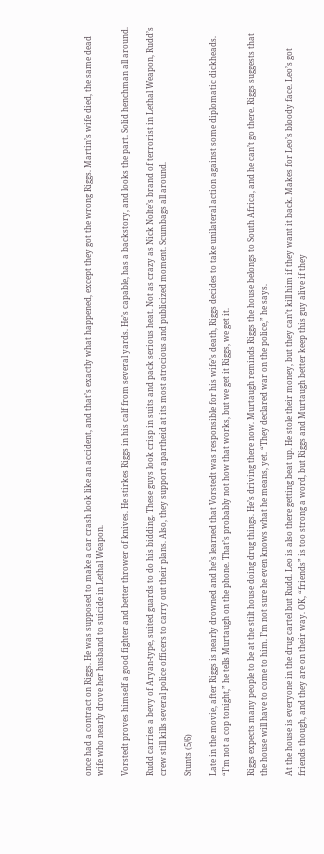once had a contract on Riggs. He was supposed to make a car crash look like an accident, and that’s exactly what happened, except they got the wrong Riggs. Martin’s wife died, the same dead wife who nearly drove her husband to suicide in Lethal Weapon.

Vorstedt proves himself a good fighter and better thrower of knives. He stirkes Riggs in his calf from several yards. He’s capable, has a backstory, and looks the part. Solid henchman all around.

Rudd carries a bevy of Aryan-type, suited guards to do his bidding. These guys look crisp in suits and pack serious heat. Not as crazy as Nick Nolte’s brand of terrorist in Lethal Weapon, Rudd’s crew still kills several police officers to carry out their plans. Also, they support apartheid at its most atrocious and publicized moment. Scumbags all around.

Stunts (5/6)

Late in the movie, after Riggs is nearly drowned and he’s learned that Vorstedt was responsible for his wife’s death, Riggs decides to take unilateral action against some diplomatic dickheads. “I’m not a cop tonight,” he tells Murtaugh on the phone. That’s probably not how that works, but we get it Riggs, we get it.

Riggs expects many people to be at the stilt house doing drug things. He’s driving there now. Murtaugh reminds Riggs the house belongs to South Africa, and he can’t go there. Riggs suggests that the house will have to come to him. I’m not sure he even knows what he means, yet. “They declared war on the police,” he says.

At the house is everyone in the drug cartel but Rudd. Leo is also there getting beat up. He stole their money, but they can’t kill him if they want it back. Makes for Leo’s bloody face. Leo’s got friends though, and they are on their way. OK, “friends” is too strong a word, but Riggs and Murtaugh better keep this guy alive if they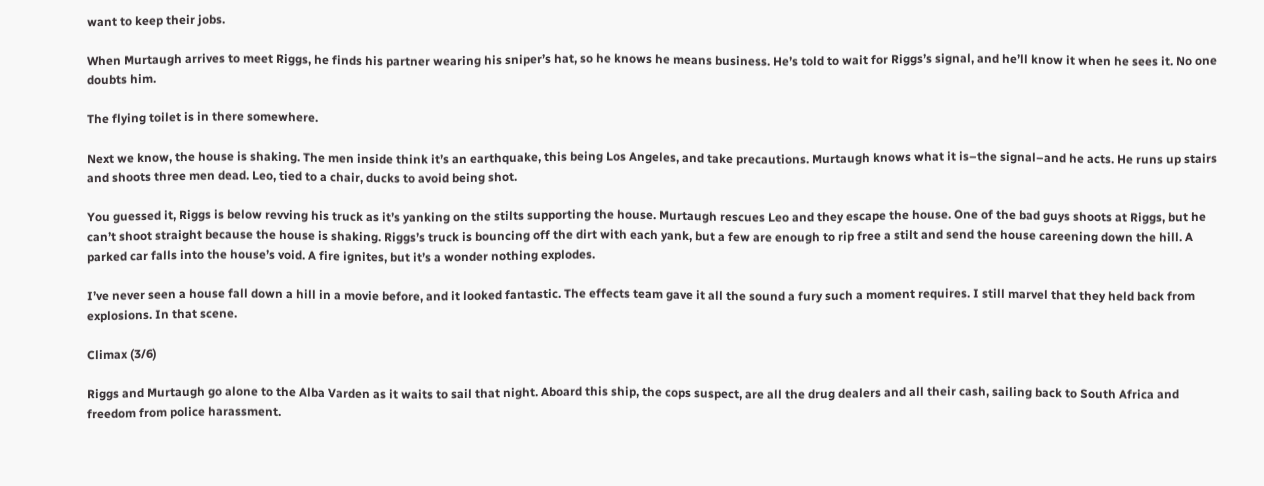want to keep their jobs.

When Murtaugh arrives to meet Riggs, he finds his partner wearing his sniper’s hat, so he knows he means business. He’s told to wait for Riggs’s signal, and he’ll know it when he sees it. No one doubts him.

The flying toilet is in there somewhere.

Next we know, the house is shaking. The men inside think it’s an earthquake, this being Los Angeles, and take precautions. Murtaugh knows what it is–the signal–and he acts. He runs up stairs and shoots three men dead. Leo, tied to a chair, ducks to avoid being shot.

You guessed it, Riggs is below revving his truck as it’s yanking on the stilts supporting the house. Murtaugh rescues Leo and they escape the house. One of the bad guys shoots at Riggs, but he can’t shoot straight because the house is shaking. Riggs’s truck is bouncing off the dirt with each yank, but a few are enough to rip free a stilt and send the house careening down the hill. A parked car falls into the house’s void. A fire ignites, but it’s a wonder nothing explodes.

I’ve never seen a house fall down a hill in a movie before, and it looked fantastic. The effects team gave it all the sound a fury such a moment requires. I still marvel that they held back from explosions. In that scene.

Climax (3/6)

Riggs and Murtaugh go alone to the Alba Varden as it waits to sail that night. Aboard this ship, the cops suspect, are all the drug dealers and all their cash, sailing back to South Africa and freedom from police harassment.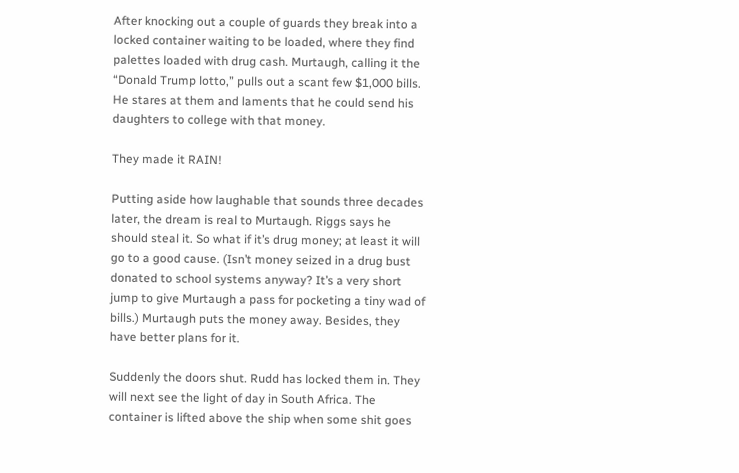After knocking out a couple of guards they break into a locked container waiting to be loaded, where they find palettes loaded with drug cash. Murtaugh, calling it the “Donald Trump lotto,” pulls out a scant few $1,000 bills. He stares at them and laments that he could send his daughters to college with that money.

They made it RAIN!

Putting aside how laughable that sounds three decades later, the dream is real to Murtaugh. Riggs says he should steal it. So what if it’s drug money; at least it will go to a good cause. (Isn’t money seized in a drug bust donated to school systems anyway? It’s a very short jump to give Murtaugh a pass for pocketing a tiny wad of bills.) Murtaugh puts the money away. Besides, they have better plans for it.

Suddenly the doors shut. Rudd has locked them in. They will next see the light of day in South Africa. The container is lifted above the ship when some shit goes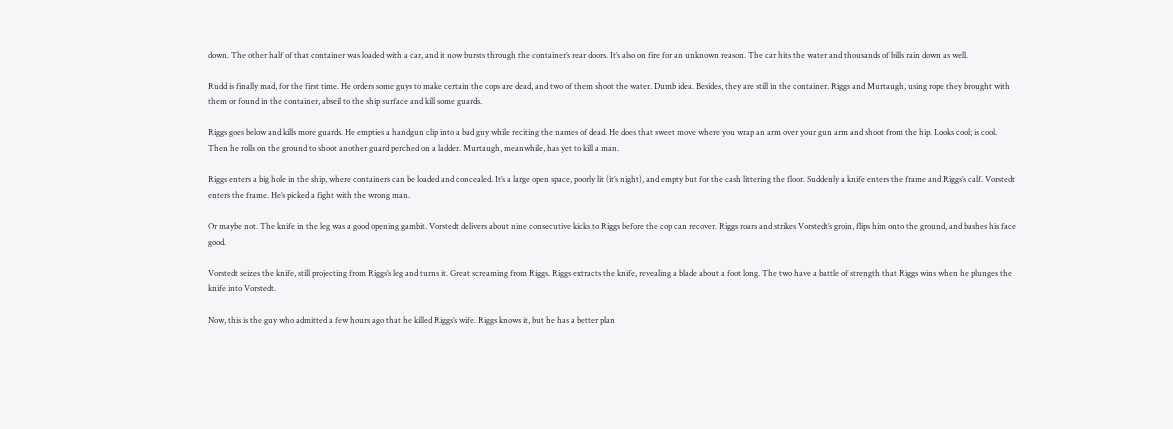down. The other half of that container was loaded with a car, and it now bursts through the container’s rear doors. It’s also on fire for an unknown reason. The car hits the water and thousands of bills rain down as well.

Rudd is finally mad, for the first time. He orders some guys to make certain the cops are dead, and two of them shoot the water. Dumb idea. Besides, they are still in the container. Riggs and Murtaugh, using rope they brought with them or found in the container, abseil to the ship surface and kill some guards.

Riggs goes below and kills more guards. He empties a handgun clip into a bad guy while reciting the names of dead. He does that sweet move where you wrap an arm over your gun arm and shoot from the hip. Looks cool; is cool. Then he rolls on the ground to shoot another guard perched on a ladder. Murtaugh, meanwhile, has yet to kill a man.

Riggs enters a big hole in the ship, where containers can be loaded and concealed. It’s a large open space, poorly lit (it’s night), and empty but for the cash littering the floor. Suddenly a knife enters the frame and Riggs’s calf. Vorstedt enters the frame. He’s picked a fight with the wrong man.

Or maybe not. The knife in the leg was a good opening gambit. Vorstedt delivers about nine consecutive kicks to Riggs before the cop can recover. Riggs roars and strikes Vorstedt’s groin, flips him onto the ground, and bashes his face good.

Vorstedt seizes the knife, still projecting from Riggs’s leg and turns it. Great screaming from Riggs. Riggs extracts the knife, revealing a blade about a foot long. The two have a battle of strength that Riggs wins when he plunges the knife into Vorstedt.

Now, this is the guy who admitted a few hours ago that he killed Riggs’s wife. Riggs knows it, but he has a better plan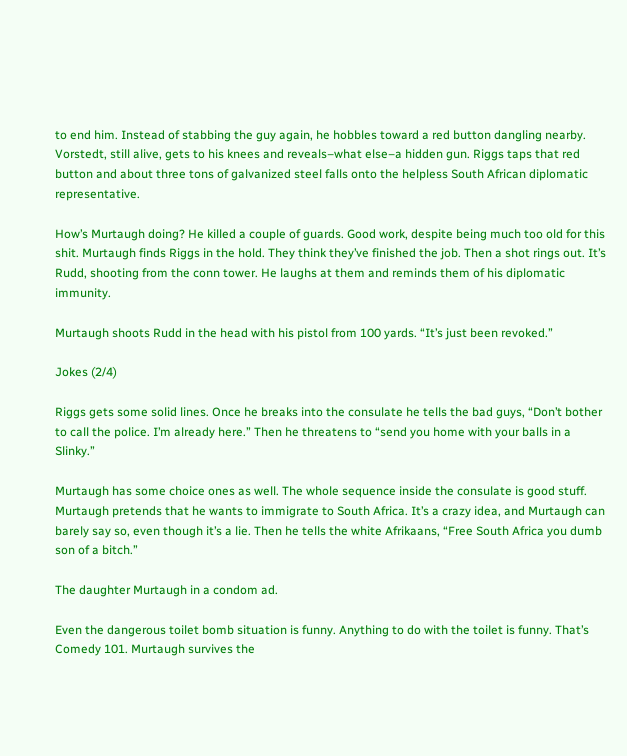to end him. Instead of stabbing the guy again, he hobbles toward a red button dangling nearby. Vorstedt, still alive, gets to his knees and reveals–what else–a hidden gun. Riggs taps that red button and about three tons of galvanized steel falls onto the helpless South African diplomatic representative.

How’s Murtaugh doing? He killed a couple of guards. Good work, despite being much too old for this shit. Murtaugh finds Riggs in the hold. They think they’ve finished the job. Then a shot rings out. It’s Rudd, shooting from the conn tower. He laughs at them and reminds them of his diplomatic immunity.

Murtaugh shoots Rudd in the head with his pistol from 100 yards. “It’s just been revoked.”

Jokes (2/4)

Riggs gets some solid lines. Once he breaks into the consulate he tells the bad guys, “Don’t bother to call the police. I’m already here.” Then he threatens to “send you home with your balls in a Slinky.”

Murtaugh has some choice ones as well. The whole sequence inside the consulate is good stuff. Murtaugh pretends that he wants to immigrate to South Africa. It’s a crazy idea, and Murtaugh can barely say so, even though it’s a lie. Then he tells the white Afrikaans, “Free South Africa you dumb son of a bitch.”

The daughter Murtaugh in a condom ad.

Even the dangerous toilet bomb situation is funny. Anything to do with the toilet is funny. That’s Comedy 101. Murtaugh survives the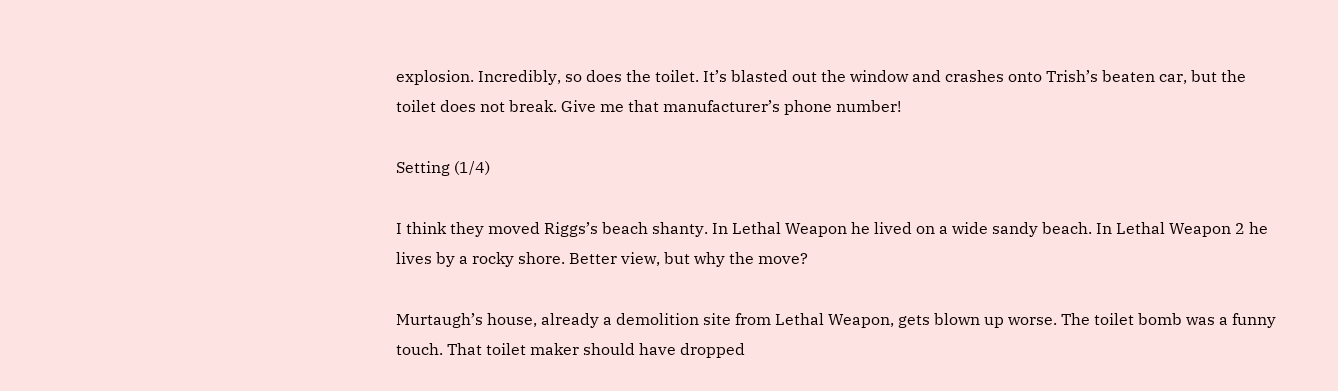explosion. Incredibly, so does the toilet. It’s blasted out the window and crashes onto Trish’s beaten car, but the toilet does not break. Give me that manufacturer’s phone number!

Setting (1/4)

I think they moved Riggs’s beach shanty. In Lethal Weapon he lived on a wide sandy beach. In Lethal Weapon 2 he lives by a rocky shore. Better view, but why the move?

Murtaugh’s house, already a demolition site from Lethal Weapon, gets blown up worse. The toilet bomb was a funny touch. That toilet maker should have dropped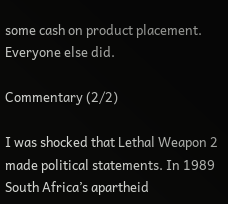some cash on product placement. Everyone else did.

Commentary (2/2)

I was shocked that Lethal Weapon 2 made political statements. In 1989 South Africa’s apartheid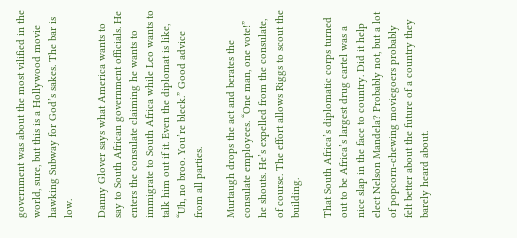government was about the most vilified in the world, sure, but this is a Hollywood movie hawking Subway for God’s sakes. The bar is low.

Danny Glover says what America wants to say to South African government officials. He enters the consulate claiming he wants to immigrate to South Africa while Leo wants to talk him out if it. Even the diplomat is like, “Uh, no broo. You’re bleck.” Good advice from all parties.

Murtaugh drops the act and berates the consulate employees. “One man, one vote!” he shouts. He’s expelled from the consulate, of course. The effort allows Riggs to scout the building.

That South Africa’s diplomatic corps turned out to be Africa’s largest drug cartel was a nice slap in the face to country. Did it help elect Nelson Mandela? Probably not, but a lot of popcorn-chewing moviegoers probably felt better about the future of a country they barely heard about.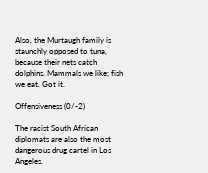Also, the Murtaugh family is staunchly opposed to tuna, because their nets catch dolphins. Mammals we like; fish we eat. Got it.

Offensiveness (0/-2)

The racist South African diplomats are also the most dangerous drug cartel in Los Angeles.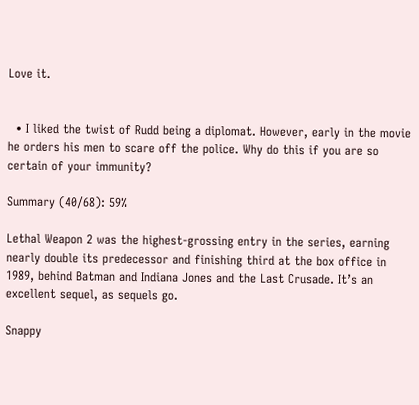Love it.


  • I liked the twist of Rudd being a diplomat. However, early in the movie he orders his men to scare off the police. Why do this if you are so certain of your immunity?

Summary (40/68): 59%

Lethal Weapon 2 was the highest-grossing entry in the series, earning nearly double its predecessor and finishing third at the box office in 1989, behind Batman and Indiana Jones and the Last Crusade. It’s an excellent sequel, as sequels go.

Snappy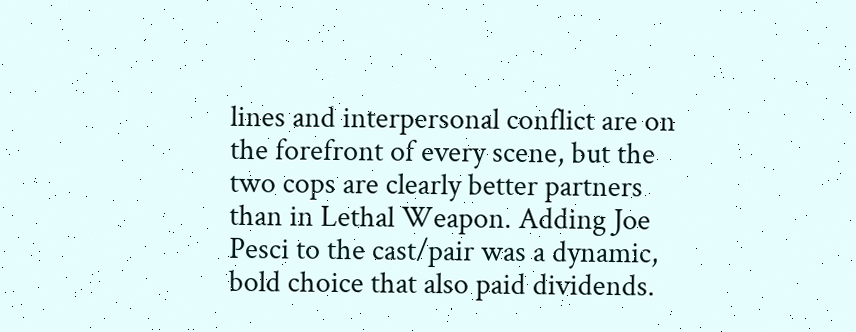lines and interpersonal conflict are on the forefront of every scene, but the two cops are clearly better partners than in Lethal Weapon. Adding Joe Pesci to the cast/pair was a dynamic, bold choice that also paid dividends.